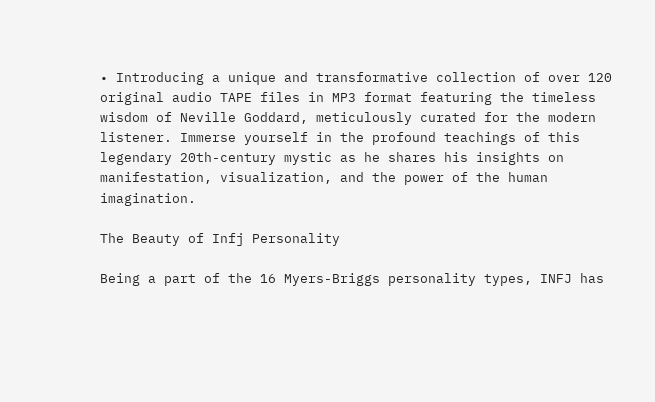• Introducing a unique and transformative collection of over 120 original audio TAPE files in MP3 format featuring the timeless wisdom of Neville Goddard, meticulously curated for the modern listener. Immerse yourself in the profound teachings of this legendary 20th-century mystic as he shares his insights on manifestation, visualization, and the power of the human imagination.

The Beauty of Infj Personality

Being a part of the 16 Myers-Briggs personality types, INFJ has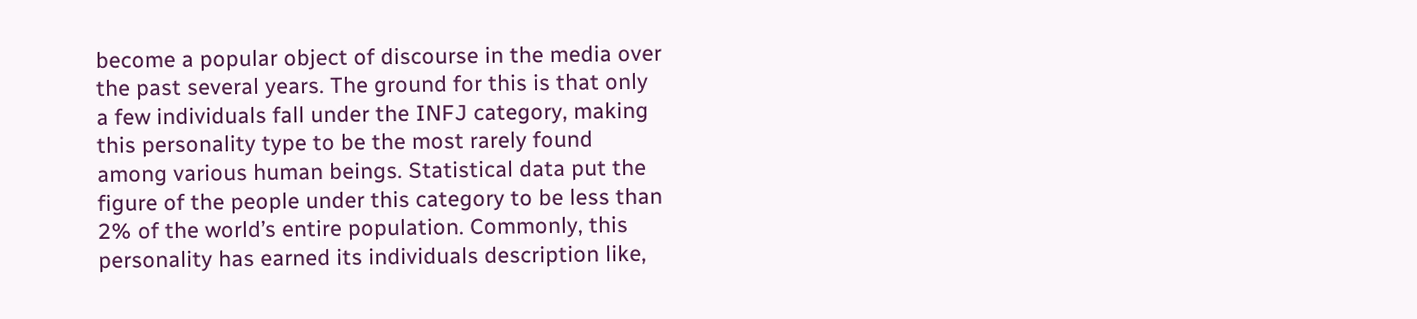become a popular object of discourse in the media over the past several years. The ground for this is that only a few individuals fall under the INFJ category, making this personality type to be the most rarely found among various human beings. Statistical data put the figure of the people under this category to be less than 2% of the world’s entire population. Commonly, this personality has earned its individuals description like,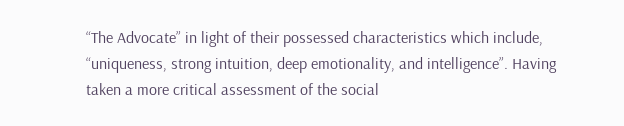“The Advocate” in light of their possessed characteristics which include, “uniqueness, strong intuition, deep emotionality, and intelligence”. Having taken a more critical assessment of the social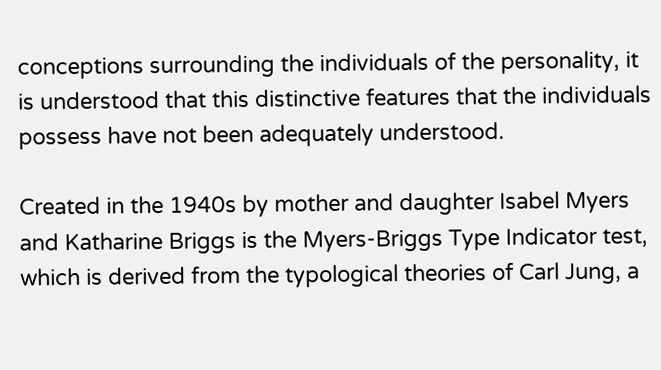conceptions surrounding the individuals of the personality, it is understood that this distinctive features that the individuals possess have not been adequately understood.

Created in the 1940s by mother and daughter Isabel Myers and Katharine Briggs is the Myers-Briggs Type Indicator test, which is derived from the typological theories of Carl Jung, a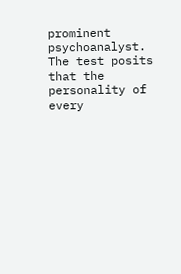prominent psychoanalyst. The test posits that the personality of every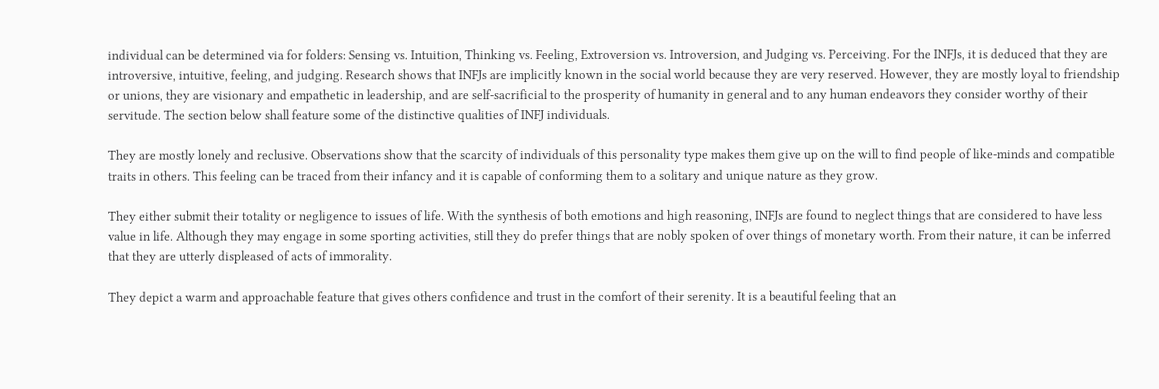individual can be determined via for folders: Sensing vs. Intuition, Thinking vs. Feeling, Extroversion vs. Introversion, and Judging vs. Perceiving. For the INFJs, it is deduced that they are introversive, intuitive, feeling, and judging. Research shows that INFJs are implicitly known in the social world because they are very reserved. However, they are mostly loyal to friendship or unions, they are visionary and empathetic in leadership, and are self-sacrificial to the prosperity of humanity in general and to any human endeavors they consider worthy of their servitude. The section below shall feature some of the distinctive qualities of INFJ individuals.

They are mostly lonely and reclusive. Observations show that the scarcity of individuals of this personality type makes them give up on the will to find people of like-minds and compatible traits in others. This feeling can be traced from their infancy and it is capable of conforming them to a solitary and unique nature as they grow.

They either submit their totality or negligence to issues of life. With the synthesis of both emotions and high reasoning, INFJs are found to neglect things that are considered to have less value in life. Although they may engage in some sporting activities, still they do prefer things that are nobly spoken of over things of monetary worth. From their nature, it can be inferred that they are utterly displeased of acts of immorality.

They depict a warm and approachable feature that gives others confidence and trust in the comfort of their serenity. It is a beautiful feeling that an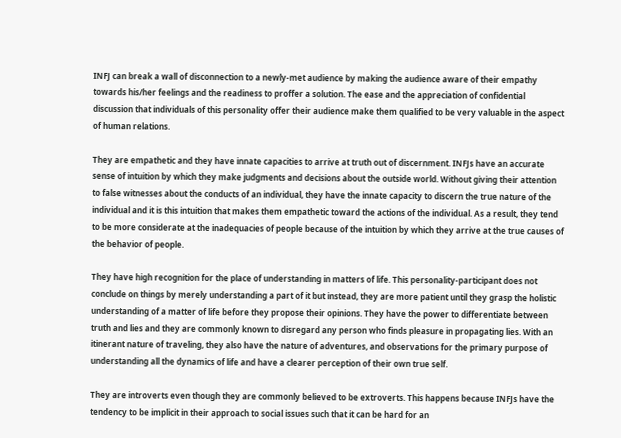INFJ can break a wall of disconnection to a newly-met audience by making the audience aware of their empathy towards his/her feelings and the readiness to proffer a solution. The ease and the appreciation of confidential discussion that individuals of this personality offer their audience make them qualified to be very valuable in the aspect of human relations.

They are empathetic and they have innate capacities to arrive at truth out of discernment. INFJs have an accurate sense of intuition by which they make judgments and decisions about the outside world. Without giving their attention to false witnesses about the conducts of an individual, they have the innate capacity to discern the true nature of the individual and it is this intuition that makes them empathetic toward the actions of the individual. As a result, they tend to be more considerate at the inadequacies of people because of the intuition by which they arrive at the true causes of the behavior of people.

They have high recognition for the place of understanding in matters of life. This personality-participant does not conclude on things by merely understanding a part of it but instead, they are more patient until they grasp the holistic understanding of a matter of life before they propose their opinions. They have the power to differentiate between truth and lies and they are commonly known to disregard any person who finds pleasure in propagating lies. With an itinerant nature of traveling, they also have the nature of adventures, and observations for the primary purpose of understanding all the dynamics of life and have a clearer perception of their own true self.

They are introverts even though they are commonly believed to be extroverts. This happens because INFJs have the tendency to be implicit in their approach to social issues such that it can be hard for an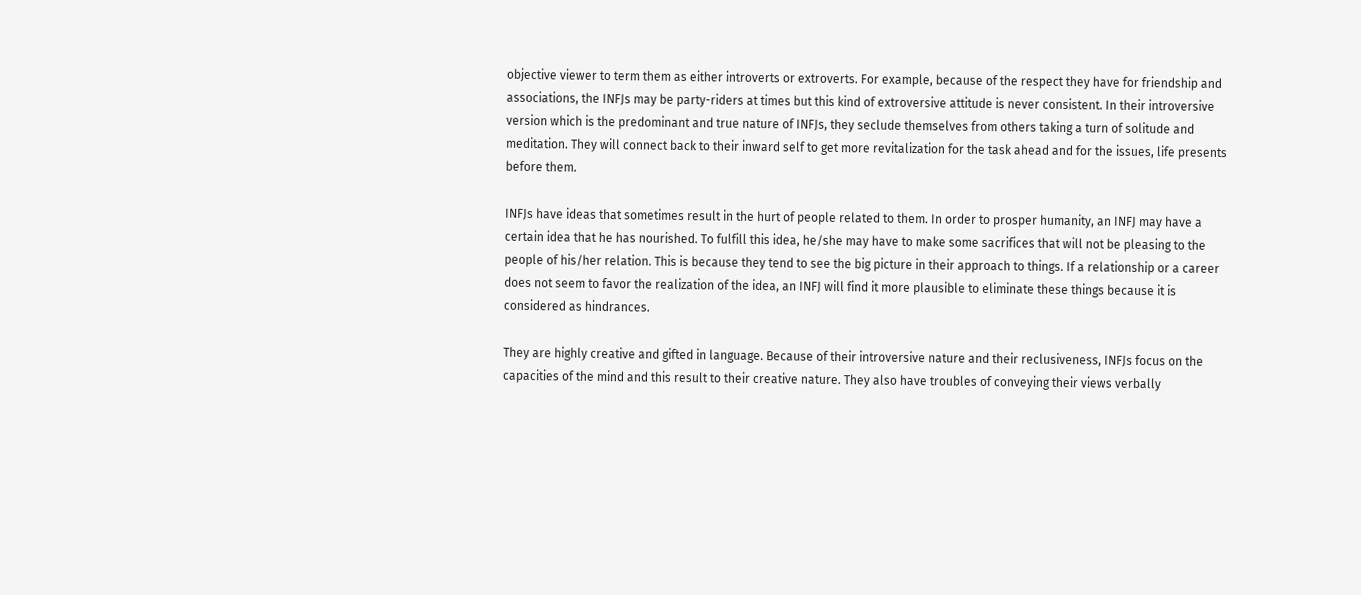objective viewer to term them as either introverts or extroverts. For example, because of the respect they have for friendship and associations, the INFJs may be party-riders at times but this kind of extroversive attitude is never consistent. In their introversive version which is the predominant and true nature of INFJs, they seclude themselves from others taking a turn of solitude and meditation. They will connect back to their inward self to get more revitalization for the task ahead and for the issues, life presents before them.

INFJs have ideas that sometimes result in the hurt of people related to them. In order to prosper humanity, an INFJ may have a certain idea that he has nourished. To fulfill this idea, he/she may have to make some sacrifices that will not be pleasing to the people of his/her relation. This is because they tend to see the big picture in their approach to things. If a relationship or a career does not seem to favor the realization of the idea, an INFJ will find it more plausible to eliminate these things because it is considered as hindrances.

They are highly creative and gifted in language. Because of their introversive nature and their reclusiveness, INFJs focus on the capacities of the mind and this result to their creative nature. They also have troubles of conveying their views verbally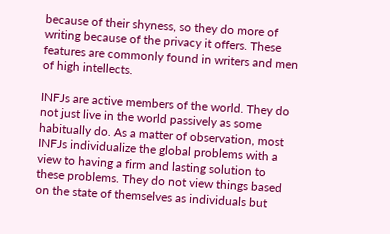because of their shyness, so they do more of writing because of the privacy it offers. These features are commonly found in writers and men of high intellects.

INFJs are active members of the world. They do not just live in the world passively as some habitually do. As a matter of observation, most INFJs individualize the global problems with a view to having a firm and lasting solution to these problems. They do not view things based on the state of themselves as individuals but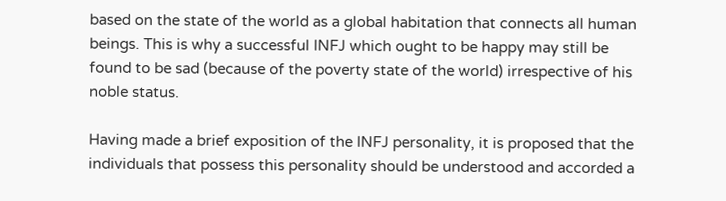based on the state of the world as a global habitation that connects all human beings. This is why a successful INFJ which ought to be happy may still be found to be sad (because of the poverty state of the world) irrespective of his noble status.

Having made a brief exposition of the INFJ personality, it is proposed that the individuals that possess this personality should be understood and accorded a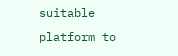suitable platform to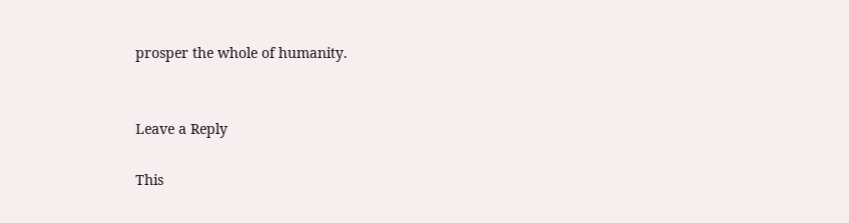prosper the whole of humanity.


Leave a Reply

This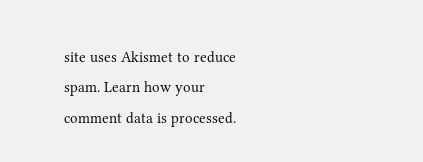site uses Akismet to reduce spam. Learn how your comment data is processed.